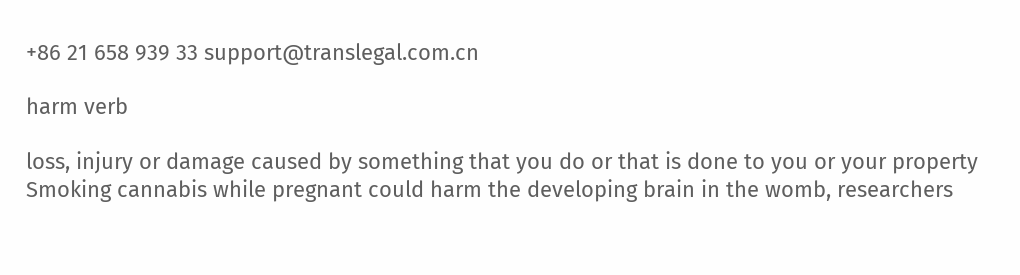+86 21 658 939 33 support@translegal.com.cn

harm verb

loss, injury or damage caused by something that you do or that is done to you or your property
Smoking cannabis while pregnant could harm the developing brain in the womb, researchers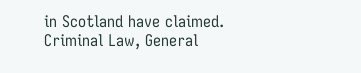in Scotland have claimed.
Criminal Law, General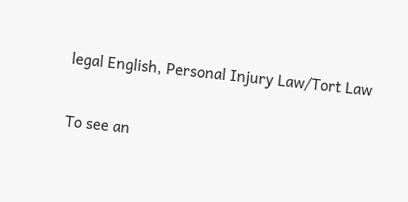legal English, Personal Injury Law/Tort Law


To see an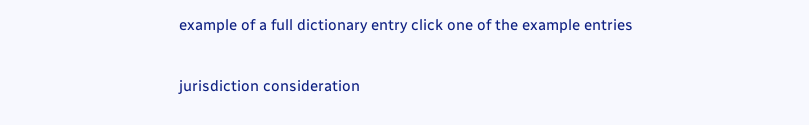example of a full dictionary entry click one of the example entries

jurisdiction consideration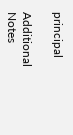principal

Additional Notes